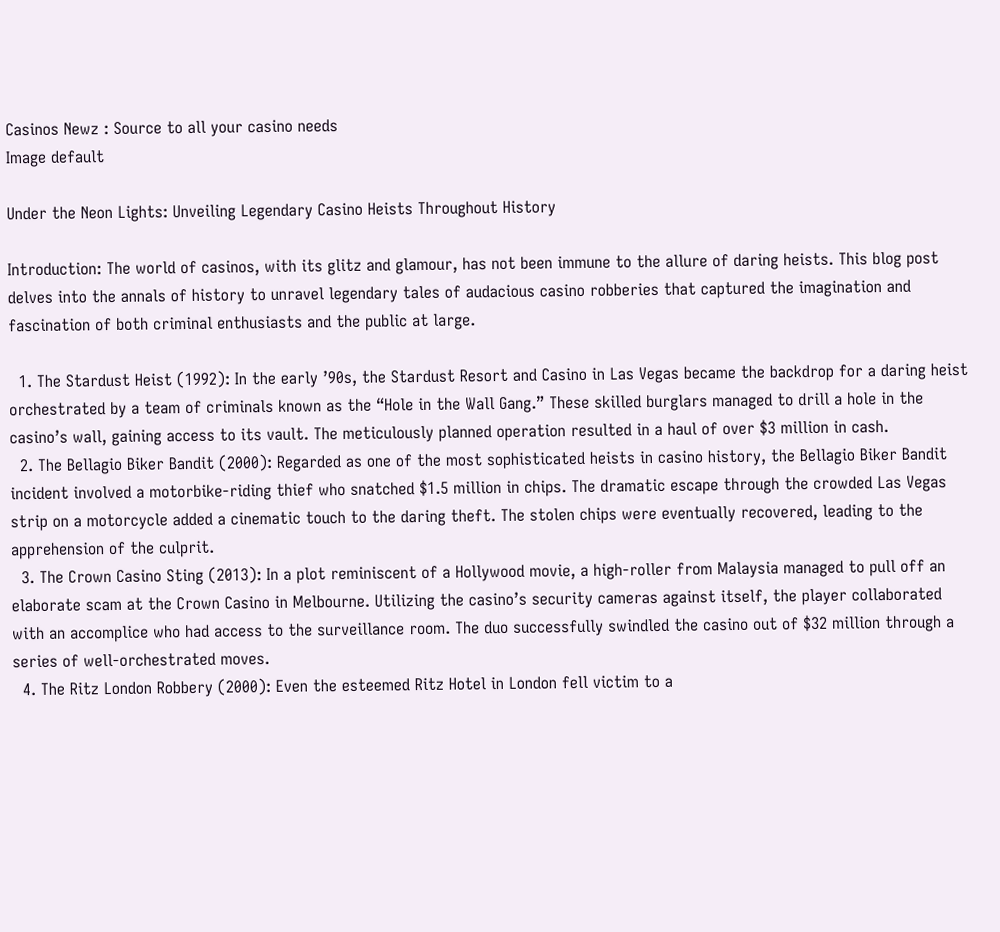Casinos Newz : Source to all your casino needs
Image default

Under the Neon Lights: Unveiling Legendary Casino Heists Throughout History

Introduction: The world of casinos, with its glitz and glamour, has not been immune to the allure of daring heists. This blog post delves into the annals of history to unravel legendary tales of audacious casino robberies that captured the imagination and fascination of both criminal enthusiasts and the public at large.

  1. The Stardust Heist (1992): In the early ’90s, the Stardust Resort and Casino in Las Vegas became the backdrop for a daring heist orchestrated by a team of criminals known as the “Hole in the Wall Gang.” These skilled burglars managed to drill a hole in the casino’s wall, gaining access to its vault. The meticulously planned operation resulted in a haul of over $3 million in cash.
  2. The Bellagio Biker Bandit (2000): Regarded as one of the most sophisticated heists in casino history, the Bellagio Biker Bandit incident involved a motorbike-riding thief who snatched $1.5 million in chips. The dramatic escape through the crowded Las Vegas strip on a motorcycle added a cinematic touch to the daring theft. The stolen chips were eventually recovered, leading to the apprehension of the culprit.
  3. The Crown Casino Sting (2013): In a plot reminiscent of a Hollywood movie, a high-roller from Malaysia managed to pull off an elaborate scam at the Crown Casino in Melbourne. Utilizing the casino’s security cameras against itself, the player collaborated with an accomplice who had access to the surveillance room. The duo successfully swindled the casino out of $32 million through a series of well-orchestrated moves.
  4. The Ritz London Robbery (2000): Even the esteemed Ritz Hotel in London fell victim to a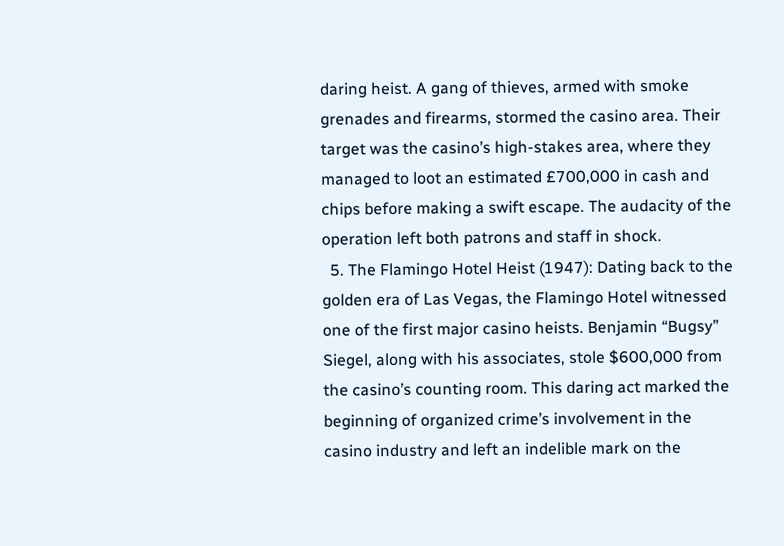daring heist. A gang of thieves, armed with smoke grenades and firearms, stormed the casino area. Their target was the casino’s high-stakes area, where they managed to loot an estimated £700,000 in cash and chips before making a swift escape. The audacity of the operation left both patrons and staff in shock.
  5. The Flamingo Hotel Heist (1947): Dating back to the golden era of Las Vegas, the Flamingo Hotel witnessed one of the first major casino heists. Benjamin “Bugsy” Siegel, along with his associates, stole $600,000 from the casino’s counting room. This daring act marked the beginning of organized crime’s involvement in the casino industry and left an indelible mark on the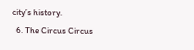city’s history.
  6. The Circus Circus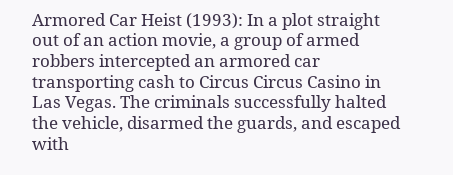Armored Car Heist (1993): In a plot straight out of an action movie, a group of armed robbers intercepted an armored car transporting cash to Circus Circus Casino in Las Vegas. The criminals successfully halted the vehicle, disarmed the guards, and escaped with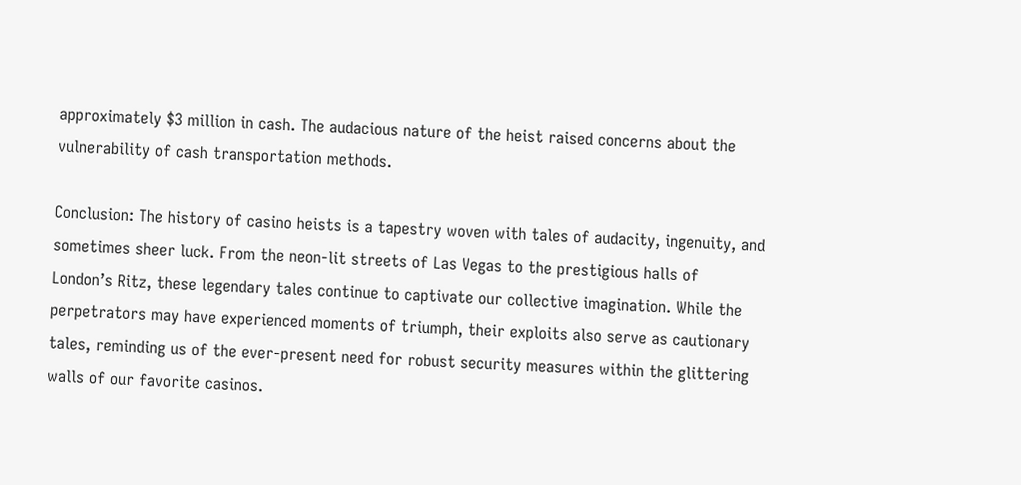approximately $3 million in cash. The audacious nature of the heist raised concerns about the vulnerability of cash transportation methods.

Conclusion: The history of casino heists is a tapestry woven with tales of audacity, ingenuity, and sometimes sheer luck. From the neon-lit streets of Las Vegas to the prestigious halls of London’s Ritz, these legendary tales continue to captivate our collective imagination. While the perpetrators may have experienced moments of triumph, their exploits also serve as cautionary tales, reminding us of the ever-present need for robust security measures within the glittering walls of our favorite casinos.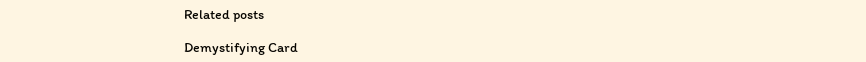Related posts

Demystifying Card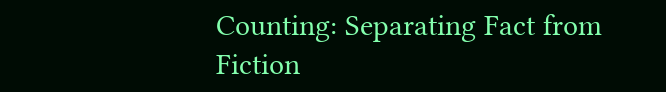Counting: Separating Fact from Fiction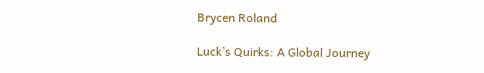Brycen Roland

Luck’s Quirks: A Global Journey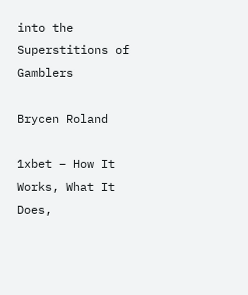into the Superstitions of Gamblers

Brycen Roland

1xbet – How It Works, What It Does,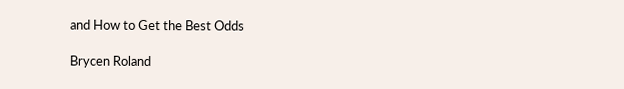and How to Get the Best Odds

Brycen Roland